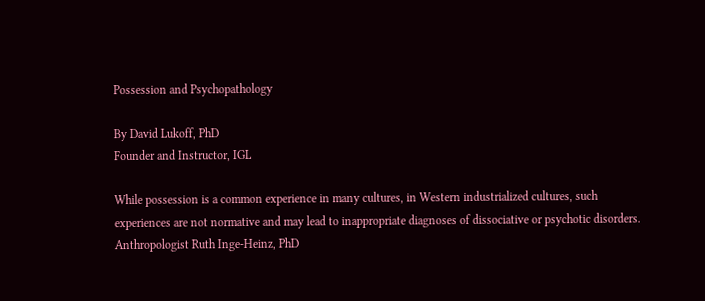Possession and Psychopathology

By David Lukoff, PhD
Founder and Instructor, IGL

While possession is a common experience in many cultures, in Western industrialized cultures, such experiences are not normative and may lead to inappropriate diagnoses of dissociative or psychotic disorders. Anthropologist Ruth Inge-Heinz, PhD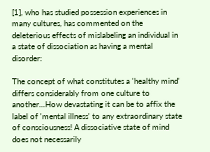[1], who has studied possession experiences in many cultures, has commented on the deleterious effects of mislabeling an individual in a state of dissociation as having a mental disorder:

The concept of what constitutes a 'healthy mind' differs considerably from one culture to another...How devastating it can be to affix the label of 'mental illness' to any extraordinary state of consciousness! A dissociative state of mind does not necessarily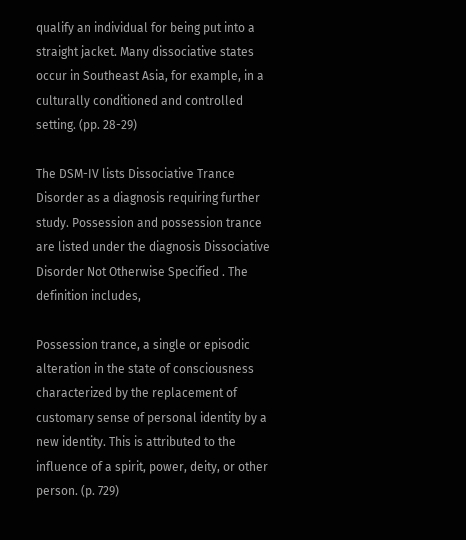qualify an individual for being put into a straight jacket. Many dissociative states occur in Southeast Asia, for example, in a culturally conditioned and controlled setting. (pp. 28-29)

The DSM-IV lists Dissociative Trance Disorder as a diagnosis requiring further study. Possession and possession trance are listed under the diagnosis Dissociative Disorder Not Otherwise Specified . The definition includes,

Possession trance, a single or episodic alteration in the state of consciousness characterized by the replacement of customary sense of personal identity by a new identity. This is attributed to the influence of a spirit, power, deity, or other person. (p. 729)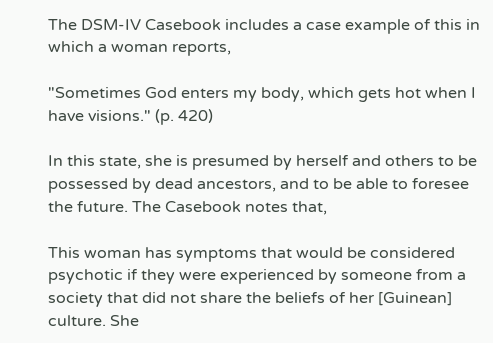The DSM-IV Casebook includes a case example of this in which a woman reports,

"Sometimes God enters my body, which gets hot when I have visions." (p. 420)

In this state, she is presumed by herself and others to be possessed by dead ancestors, and to be able to foresee the future. The Casebook notes that,

This woman has symptoms that would be considered psychotic if they were experienced by someone from a society that did not share the beliefs of her [Guinean] culture. She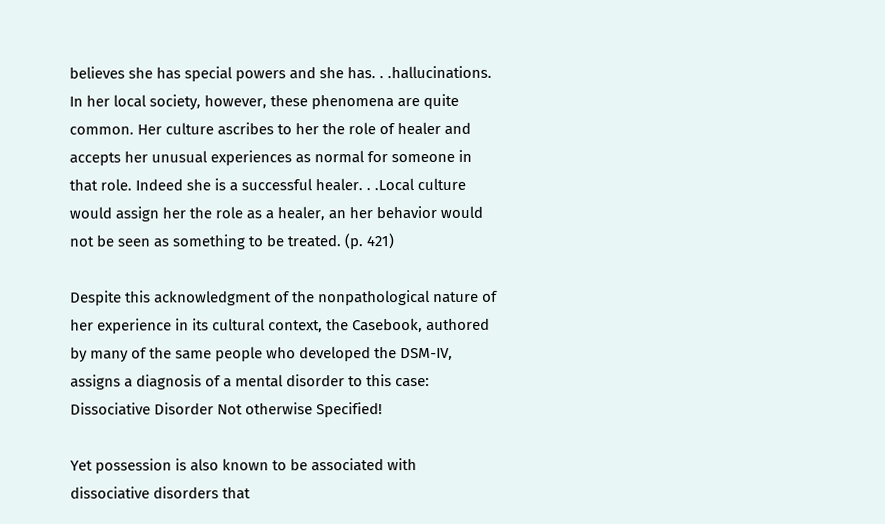believes she has special powers and she has. . .hallucinations. In her local society, however, these phenomena are quite common. Her culture ascribes to her the role of healer and accepts her unusual experiences as normal for someone in that role. Indeed she is a successful healer. . .Local culture would assign her the role as a healer, an her behavior would not be seen as something to be treated. (p. 421)

Despite this acknowledgment of the nonpathological nature of her experience in its cultural context, the Casebook, authored by many of the same people who developed the DSM-IV, assigns a diagnosis of a mental disorder to this case: Dissociative Disorder Not otherwise Specified!

Yet possession is also known to be associated with dissociative disorders that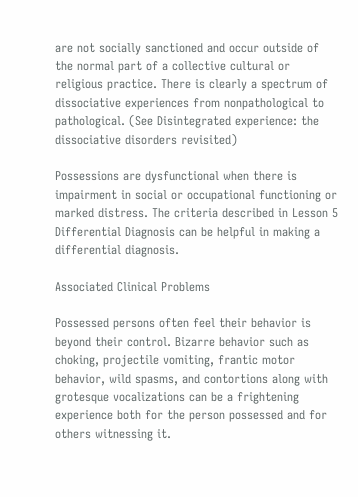are not socially sanctioned and occur outside of the normal part of a collective cultural or religious practice. There is clearly a spectrum of dissociative experiences from nonpathological to pathological. (See Disintegrated experience: the dissociative disorders revisited)

Possessions are dysfunctional when there is impairment in social or occupational functioning or marked distress. The criteria described in Lesson 5 Differential Diagnosis can be helpful in making a differential diagnosis.

Associated Clinical Problems

Possessed persons often feel their behavior is beyond their control. Bizarre behavior such as choking, projectile vomiting, frantic motor behavior, wild spasms, and contortions along with grotesque vocalizations can be a frightening experience both for the person possessed and for others witnessing it.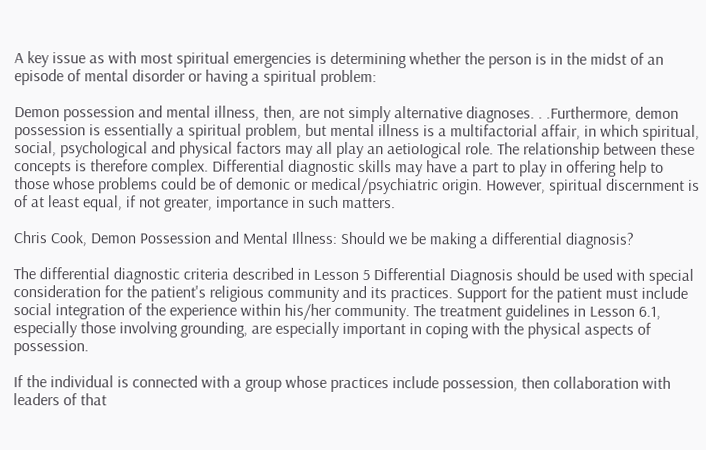A key issue as with most spiritual emergencies is determining whether the person is in the midst of an episode of mental disorder or having a spiritual problem:

Demon possession and mental illness, then, are not simply alternative diagnoses. . .Furthermore, demon possession is essentially a spiritual problem, but mental illness is a multifactorial affair, in which spiritual, social, psychological and physical factors may all play an aetioIogical role. The relationship between these concepts is therefore complex. Differential diagnostic skills may have a part to play in offering help to those whose problems could be of demonic or medical/psychiatric origin. However, spiritual discernment is of at least equal, if not greater, importance in such matters.

Chris Cook, Demon Possession and Mental Illness: Should we be making a differential diagnosis?

The differential diagnostic criteria described in Lesson 5 Differential Diagnosis should be used with special consideration for the patient's religious community and its practices. Support for the patient must include social integration of the experience within his/her community. The treatment guidelines in Lesson 6.1, especially those involving grounding, are especially important in coping with the physical aspects of possession.

If the individual is connected with a group whose practices include possession, then collaboration with leaders of that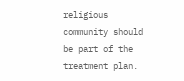religious community should be part of the treatment plan.